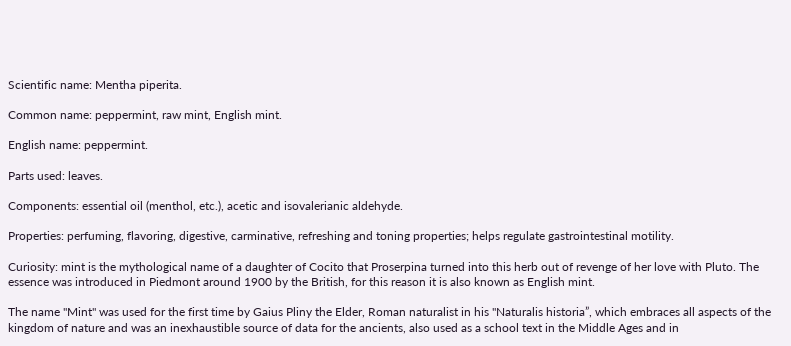Scientific name: Mentha piperita.

Common name: peppermint, raw mint, English mint.

English name: peppermint.

Parts used: leaves.

Components: essential oil (menthol, etc.), acetic and isovalerianic aldehyde.

Properties: perfuming, flavoring, digestive, carminative, refreshing and toning properties; helps regulate gastrointestinal motility.

Curiosity: mint is the mythological name of a daughter of Cocito that Proserpina turned into this herb out of revenge of her love with Pluto. The essence was introduced in Piedmont around 1900 by the British, for this reason it is also known as English mint.

The name "Mint" was used for the first time by Gaius Pliny the Elder, Roman naturalist in his "Naturalis historia”, which embraces all aspects of the kingdom of nature and was an inexhaustible source of data for the ancients, also used as a school text in the Middle Ages and in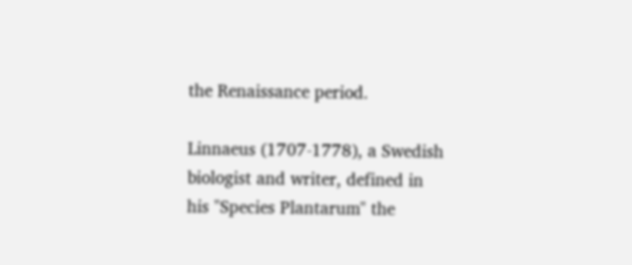the Renaissance period.

Linnaeus (1707-1778), a Swedish biologist and writer, defined in his "Species Plantarum" the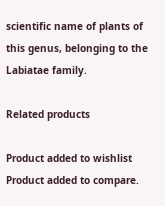scientific name of plants of this genus, belonging to the Labiatae family.

Related products

Product added to wishlist
Product added to compare.